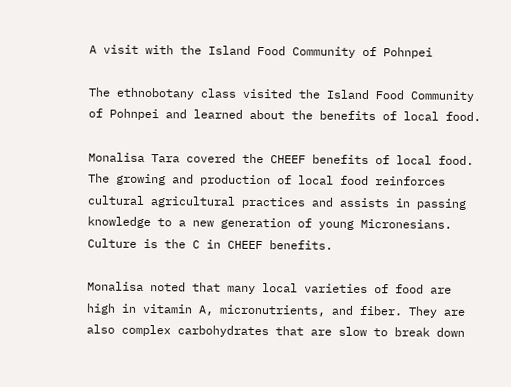A visit with the Island Food Community of Pohnpei

The ethnobotany class visited the Island Food Community of Pohnpei and learned about the benefits of local food.

Monalisa Tara covered the CHEEF benefits of local food. The growing and production of local food reinforces cultural agricultural practices and assists in passing knowledge to a new generation of young Micronesians. Culture is the C in CHEEF benefits.

Monalisa noted that many local varieties of food are high in vitamin A, micronutrients, and fiber. They are also complex carbohydrates that are slow to break down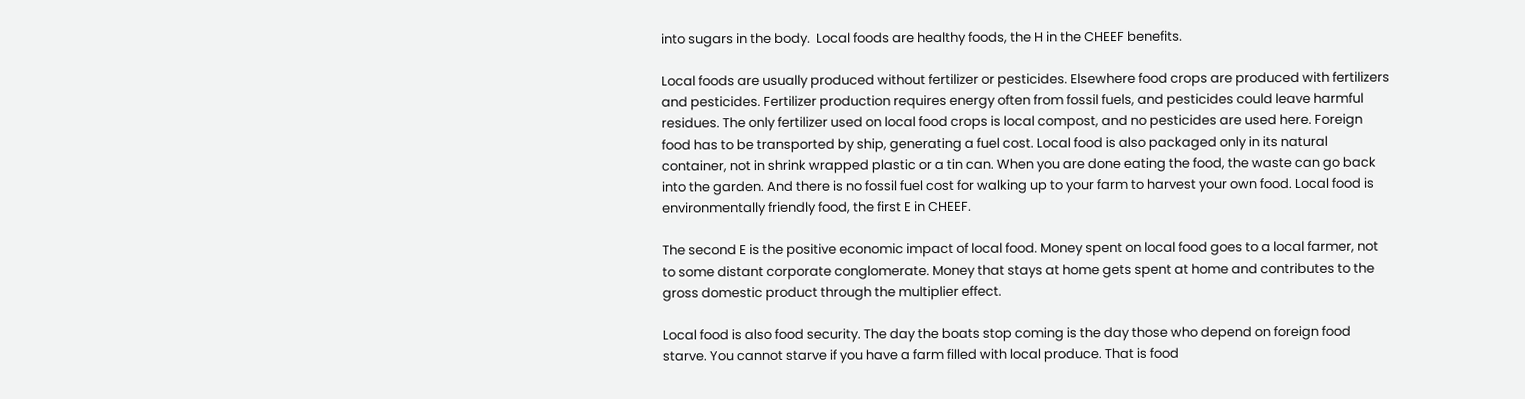into sugars in the body.  Local foods are healthy foods, the H in the CHEEF benefits.

Local foods are usually produced without fertilizer or pesticides. Elsewhere food crops are produced with fertilizers and pesticides. Fertilizer production requires energy often from fossil fuels, and pesticides could leave harmful residues. The only fertilizer used on local food crops is local compost, and no pesticides are used here. Foreign food has to be transported by ship, generating a fuel cost. Local food is also packaged only in its natural container, not in shrink wrapped plastic or a tin can. When you are done eating the food, the waste can go back into the garden. And there is no fossil fuel cost for walking up to your farm to harvest your own food. Local food is environmentally friendly food, the first E in CHEEF.

The second E is the positive economic impact of local food. Money spent on local food goes to a local farmer, not to some distant corporate conglomerate. Money that stays at home gets spent at home and contributes to the gross domestic product through the multiplier effect.

Local food is also food security. The day the boats stop coming is the day those who depend on foreign food starve. You cannot starve if you have a farm filled with local produce. That is food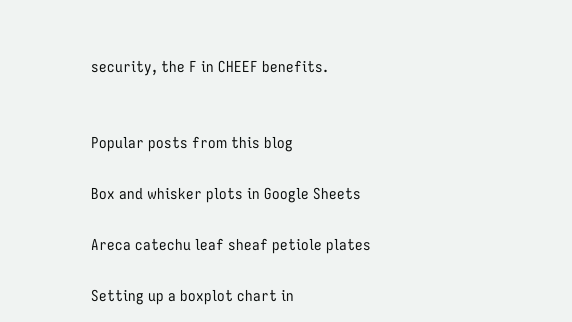security, the F in CHEEF benefits.


Popular posts from this blog

Box and whisker plots in Google Sheets

Areca catechu leaf sheaf petiole plates

Setting up a boxplot chart in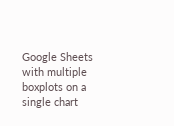Google Sheets with multiple boxplots on a single chart